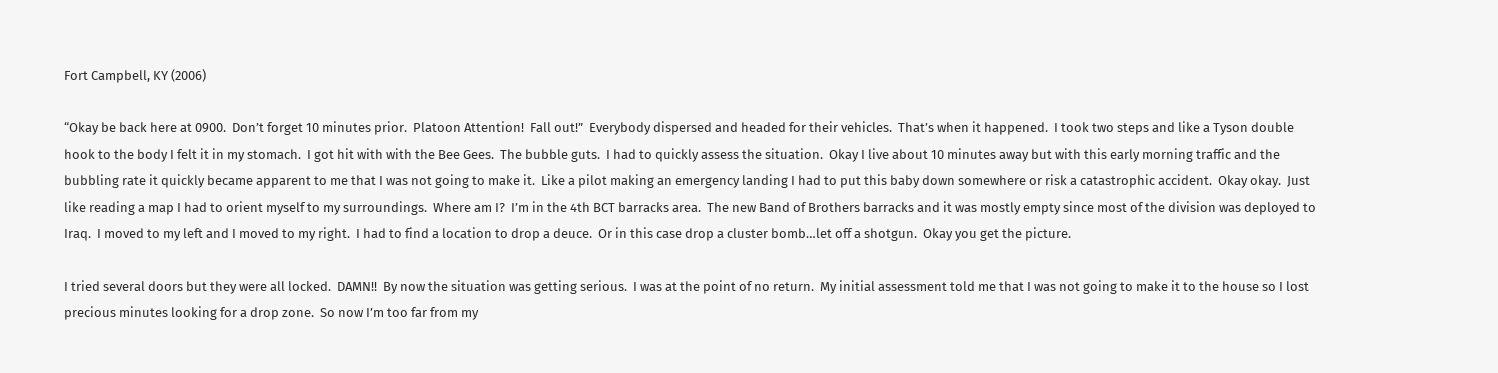Fort Campbell, KY (2006)

“Okay be back here at 0900.  Don’t forget 10 minutes prior.  Platoon Attention!  Fall out!”  Everybody dispersed and headed for their vehicles.  That’s when it happened.  I took two steps and like a Tyson double hook to the body I felt it in my stomach.  I got hit with with the Bee Gees.  The bubble guts.  I had to quickly assess the situation.  Okay I live about 10 minutes away but with this early morning traffic and the bubbling rate it quickly became apparent to me that I was not going to make it.  Like a pilot making an emergency landing I had to put this baby down somewhere or risk a catastrophic accident.  Okay okay.  Just like reading a map I had to orient myself to my surroundings.  Where am I?  I’m in the 4th BCT barracks area.  The new Band of Brothers barracks and it was mostly empty since most of the division was deployed to Iraq.  I moved to my left and I moved to my right.  I had to find a location to drop a deuce.  Or in this case drop a cluster bomb…let off a shotgun.  Okay you get the picture.

I tried several doors but they were all locked.  DAMN!!  By now the situation was getting serious.  I was at the point of no return.  My initial assessment told me that I was not going to make it to the house so I lost precious minutes looking for a drop zone.  So now I’m too far from my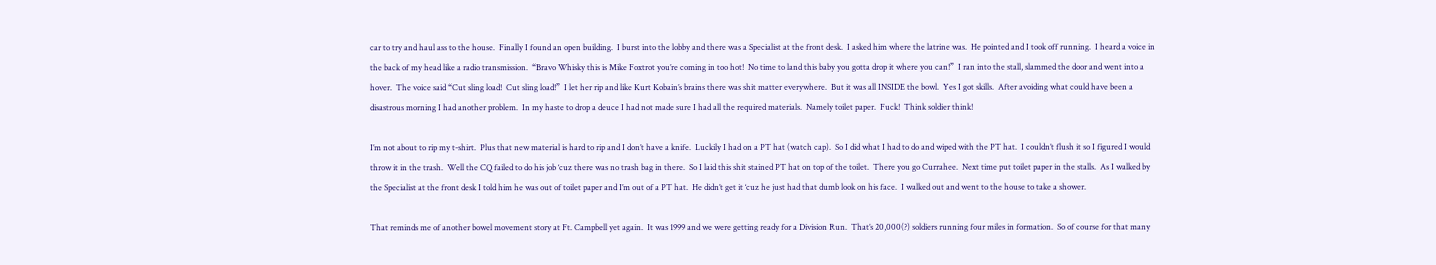car to try and haul ass to the house.  Finally I found an open building.  I burst into the lobby and there was a Specialist at the front desk.  I asked him where the latrine was.  He pointed and I took off running.  I heard a voice in the back of my head like a radio transmission.  “Bravo Whisky this is Mike Foxtrot you’re coming in too hot!  No time to land this baby you gotta drop it where you can!”  I ran into the stall, slammed the door and went into a hover.  The voice said “Cut sling load!  Cut sling load!”  I let her rip and like Kurt Kobain’s brains there was shit matter everywhere.  But it was all INSIDE the bowl.  Yes I got skills.  After avoiding what could have been a disastrous morning I had another problem.  In my haste to drop a deuce I had not made sure I had all the required materials.  Namely toilet paper.  Fuck!  Think soldier think!

I’m not about to rip my t-shirt.  Plus that new material is hard to rip and I don’t have a knife.  Luckily I had on a PT hat (watch cap).  So I did what I had to do and wiped with the PT hat.  I couldn’t flush it so I figured I would throw it in the trash.  Well the CQ failed to do his job ‘cuz there was no trash bag in there.  So I laid this shit stained PT hat on top of the toilet.  There you go Currahee.  Next time put toilet paper in the stalls.  As I walked by the Specialist at the front desk I told him he was out of toilet paper and I’m out of a PT hat.  He didn’t get it ‘cuz he just had that dumb look on his face.  I walked out and went to the house to take a shower.

That reminds me of another bowel movement story at Ft. Campbell yet again.  It was 1999 and we were getting ready for a Division Run.  That’s 20,000(?) soldiers running four miles in formation.  So of course for that many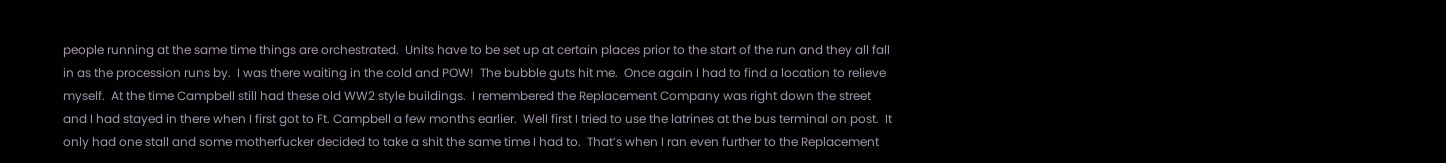people running at the same time things are orchestrated.  Units have to be set up at certain places prior to the start of the run and they all fall in as the procession runs by.  I was there waiting in the cold and POW!  The bubble guts hit me.  Once again I had to find a location to relieve myself.  At the time Campbell still had these old WW2 style buildings.  I remembered the Replacement Company was right down the street and I had stayed in there when I first got to Ft. Campbell a few months earlier.  Well first I tried to use the latrines at the bus terminal on post.  It only had one stall and some motherfucker decided to take a shit the same time I had to.  That’s when I ran even further to the Replacement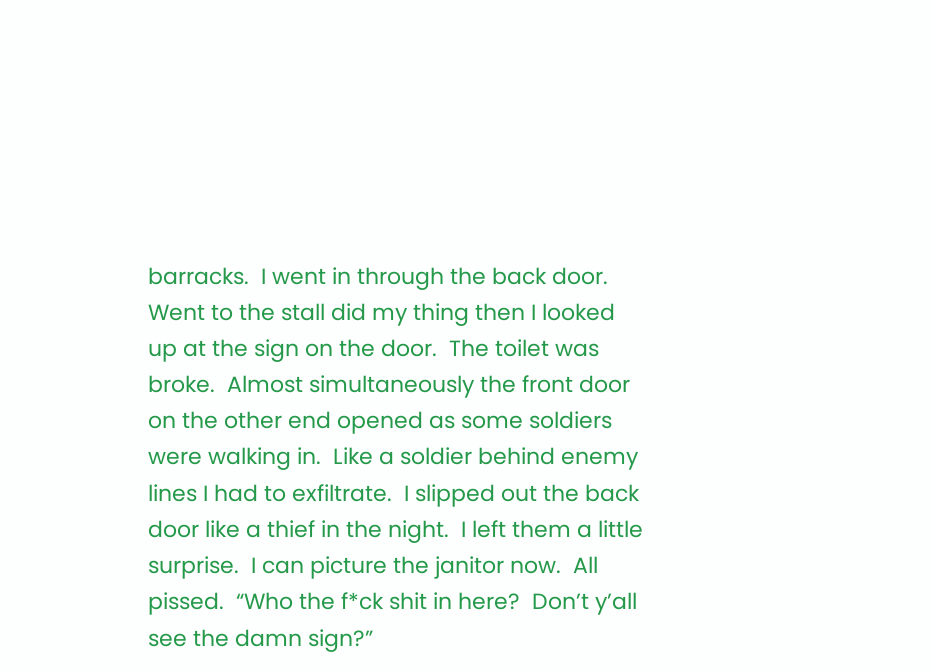barracks.  I went in through the back door.  Went to the stall did my thing then I looked up at the sign on the door.  The toilet was broke.  Almost simultaneously the front door on the other end opened as some soldiers were walking in.  Like a soldier behind enemy lines I had to exfiltrate.  I slipped out the back door like a thief in the night.  I left them a little surprise.  I can picture the janitor now.  All pissed.  “Who the f*ck shit in here?  Don’t y’all see the damn sign?”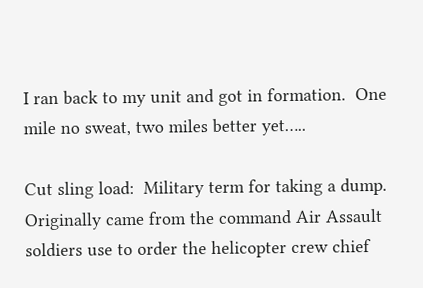I ran back to my unit and got in formation.  One mile no sweat, two miles better yet…..

Cut sling load:  Military term for taking a dump. Originally came from the command Air Assault soldiers use to order the helicopter crew chief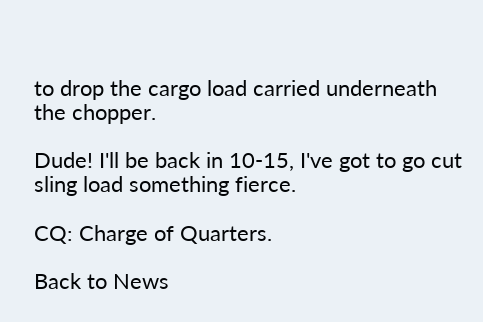to drop the cargo load carried underneath the chopper.

Dude! I'll be back in 10-15, I've got to go cut sling load something fierce.

CQ: Charge of Quarters.

Back to News